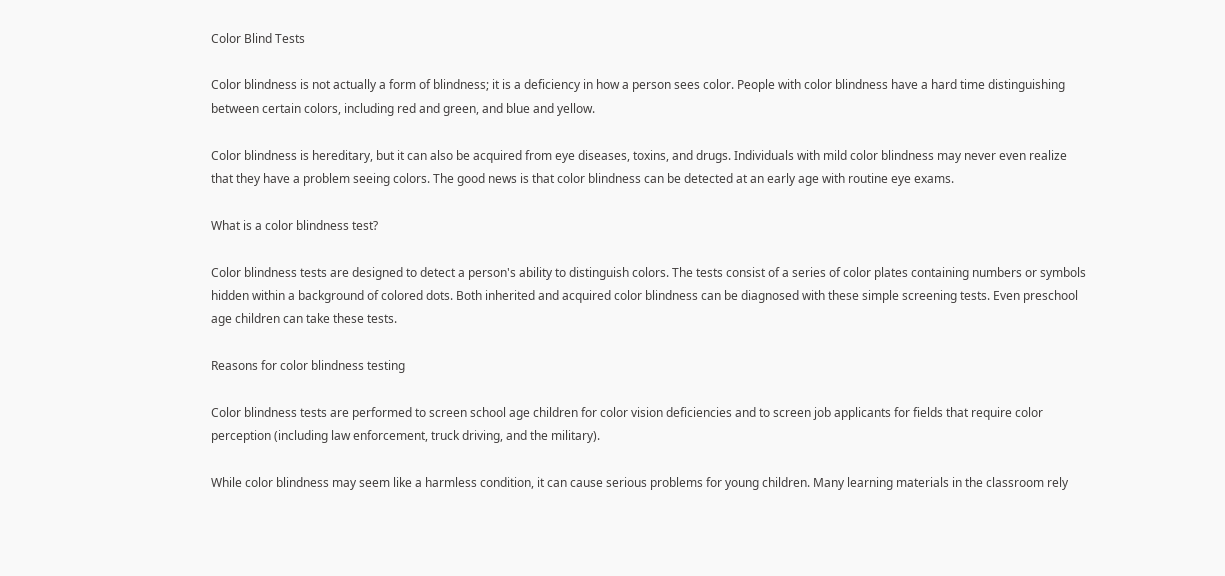Color Blind Tests

Color blindness is not actually a form of blindness; it is a deficiency in how a person sees color. People with color blindness have a hard time distinguishing between certain colors, including red and green, and blue and yellow.

Color blindness is hereditary, but it can also be acquired from eye diseases, toxins, and drugs. Individuals with mild color blindness may never even realize that they have a problem seeing colors. The good news is that color blindness can be detected at an early age with routine eye exams.

What is a color blindness test?

Color blindness tests are designed to detect a person's ability to distinguish colors. The tests consist of a series of color plates containing numbers or symbols hidden within a background of colored dots. Both inherited and acquired color blindness can be diagnosed with these simple screening tests. Even preschool age children can take these tests.

Reasons for color blindness testing

Color blindness tests are performed to screen school age children for color vision deficiencies and to screen job applicants for fields that require color perception (including law enforcement, truck driving, and the military).

While color blindness may seem like a harmless condition, it can cause serious problems for young children. Many learning materials in the classroom rely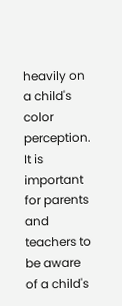heavily on a child's color perception. It is important for parents and teachers to be aware of a child's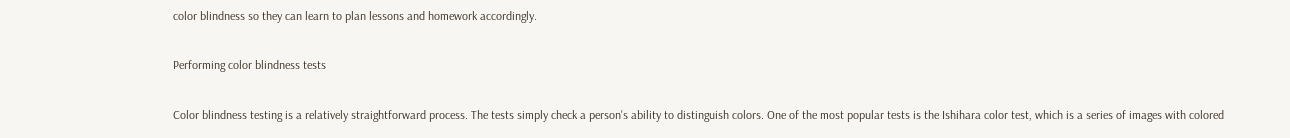color blindness so they can learn to plan lessons and homework accordingly.

Performing color blindness tests

Color blindness testing is a relatively straightforward process. The tests simply check a person's ability to distinguish colors. One of the most popular tests is the Ishihara color test, which is a series of images with colored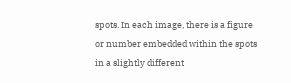spots. In each image, there is a figure or number embedded within the spots in a slightly different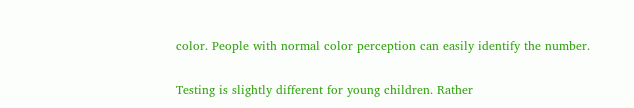color. People with normal color perception can easily identify the number.

Testing is slightly different for young children. Rather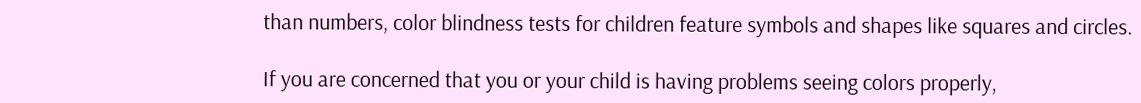than numbers, color blindness tests for children feature symbols and shapes like squares and circles.

If you are concerned that you or your child is having problems seeing colors properly,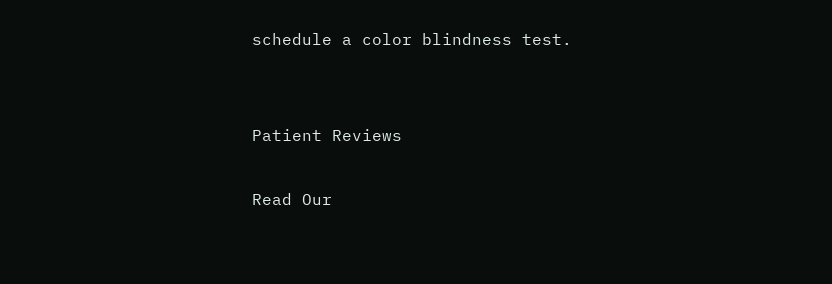schedule a color blindness test.


Patient Reviews

Read Our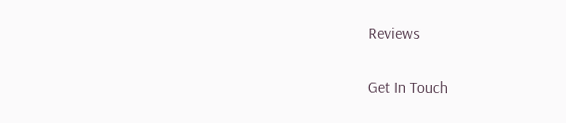Reviews

Get In Touch